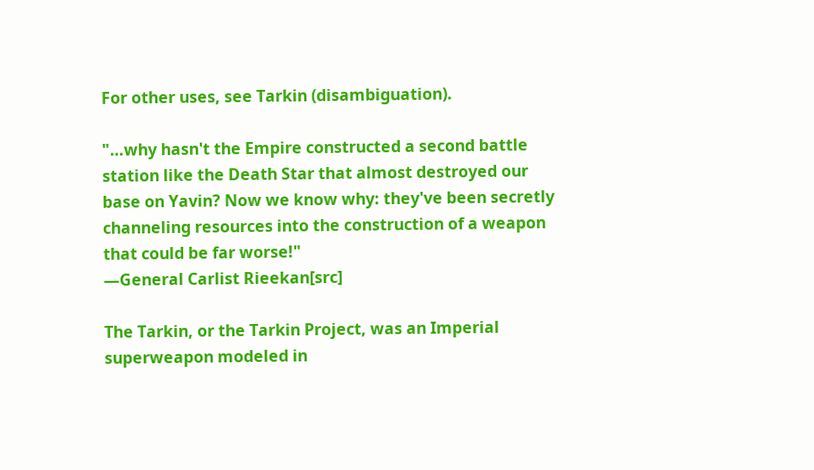For other uses, see Tarkin (disambiguation).

"…why hasn't the Empire constructed a second battle station like the Death Star that almost destroyed our base on Yavin? Now we know why: they've been secretly channeling resources into the construction of a weapon that could be far worse!"
―General Carlist Rieekan[src]

The Tarkin, or the Tarkin Project, was an Imperial superweapon modeled in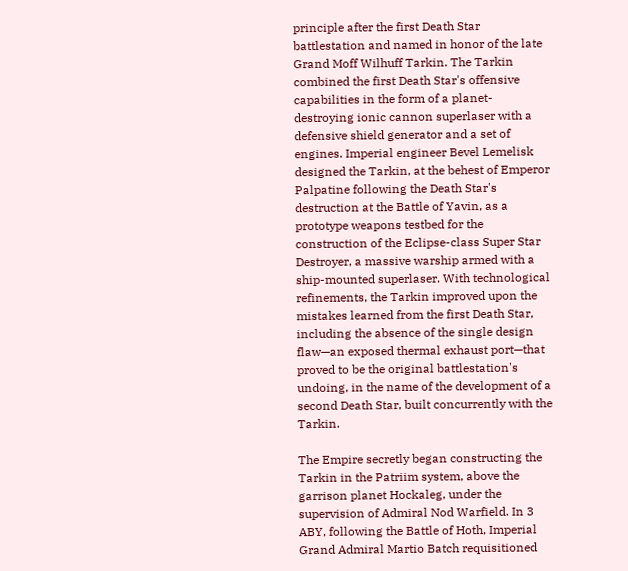principle after the first Death Star battlestation and named in honor of the late Grand Moff Wilhuff Tarkin. The Tarkin combined the first Death Star's offensive capabilities in the form of a planet-destroying ionic cannon superlaser with a defensive shield generator and a set of engines. Imperial engineer Bevel Lemelisk designed the Tarkin, at the behest of Emperor Palpatine following the Death Star's destruction at the Battle of Yavin, as a prototype weapons testbed for the construction of the Eclipse-class Super Star Destroyer, a massive warship armed with a ship-mounted superlaser. With technological refinements, the Tarkin improved upon the mistakes learned from the first Death Star, including the absence of the single design flaw—an exposed thermal exhaust port—that proved to be the original battlestation's undoing, in the name of the development of a second Death Star, built concurrently with the Tarkin.

The Empire secretly began constructing the Tarkin in the Patriim system, above the garrison planet Hockaleg, under the supervision of Admiral Nod Warfield. In 3 ABY, following the Battle of Hoth, Imperial Grand Admiral Martio Batch requisitioned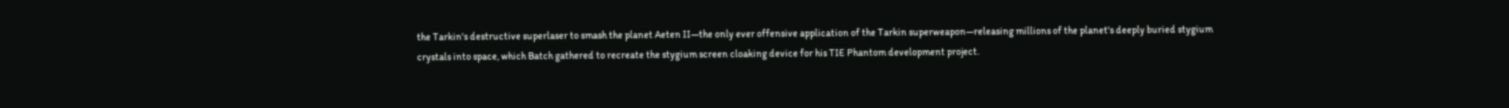the Tarkin's destructive superlaser to smash the planet Aeten II—the only ever offensive application of the Tarkin superweapon—releasing millions of the planet's deeply buried stygium crystals into space, which Batch gathered to recreate the stygium screen cloaking device for his TIE Phantom development project.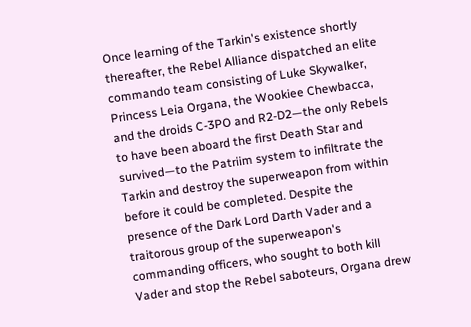Once learning of the Tarkin's existence shortly thereafter, the Rebel Alliance dispatched an elite commando team consisting of Luke Skywalker, Princess Leia Organa, the Wookiee Chewbacca, and the droids C-3PO and R2-D2—the only Rebels to have been aboard the first Death Star and survived—to the Patriim system to infiltrate the Tarkin and destroy the superweapon from within before it could be completed. Despite the presence of the Dark Lord Darth Vader and a traitorous group of the superweapon's commanding officers, who sought to both kill Vader and stop the Rebel saboteurs, Organa drew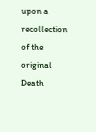upon a recollection of the original Death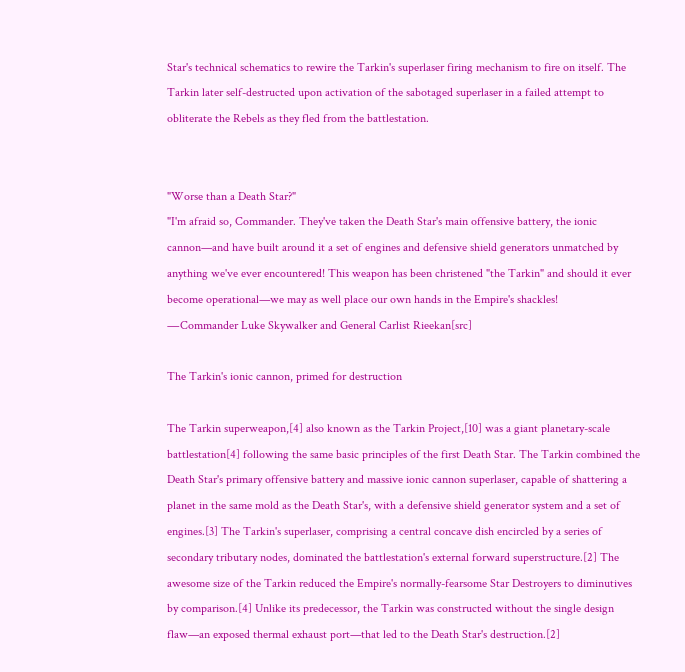Star's technical schematics to rewire the Tarkin's superlaser firing mechanism to fire on itself. The Tarkin later self-destructed upon activation of the sabotaged superlaser in a failed attempt to obliterate the Rebels as they fled from the battlestation.


"Worse than a Death Star?"
"I'm afraid so, Commander. They've taken the Death Star's main offensive battery, the ionic cannon—and have built around it a set of engines and defensive shield generators unmatched by anything we've ever encountered! This weapon has been christened "the Tarkin" and should it ever become operational—we may as well place our own hands in the Empire's shackles!
―Commander Luke Skywalker and General Carlist Rieekan[src]

The Tarkin's ionic cannon, primed for destruction

The Tarkin superweapon,[4] also known as the Tarkin Project,[10] was a giant planetary-scale battlestation[4] following the same basic principles of the first Death Star. The Tarkin combined the Death Star's primary offensive battery and massive ionic cannon superlaser, capable of shattering a planet in the same mold as the Death Star's, with a defensive shield generator system and a set of engines.[3] The Tarkin's superlaser, comprising a central concave dish encircled by a series of secondary tributary nodes, dominated the battlestation's external forward superstructure.[2] The awesome size of the Tarkin reduced the Empire's normally-fearsome Star Destroyers to diminutives by comparison.[4] Unlike its predecessor, the Tarkin was constructed without the single design flaw—an exposed thermal exhaust port—that led to the Death Star's destruction.[2]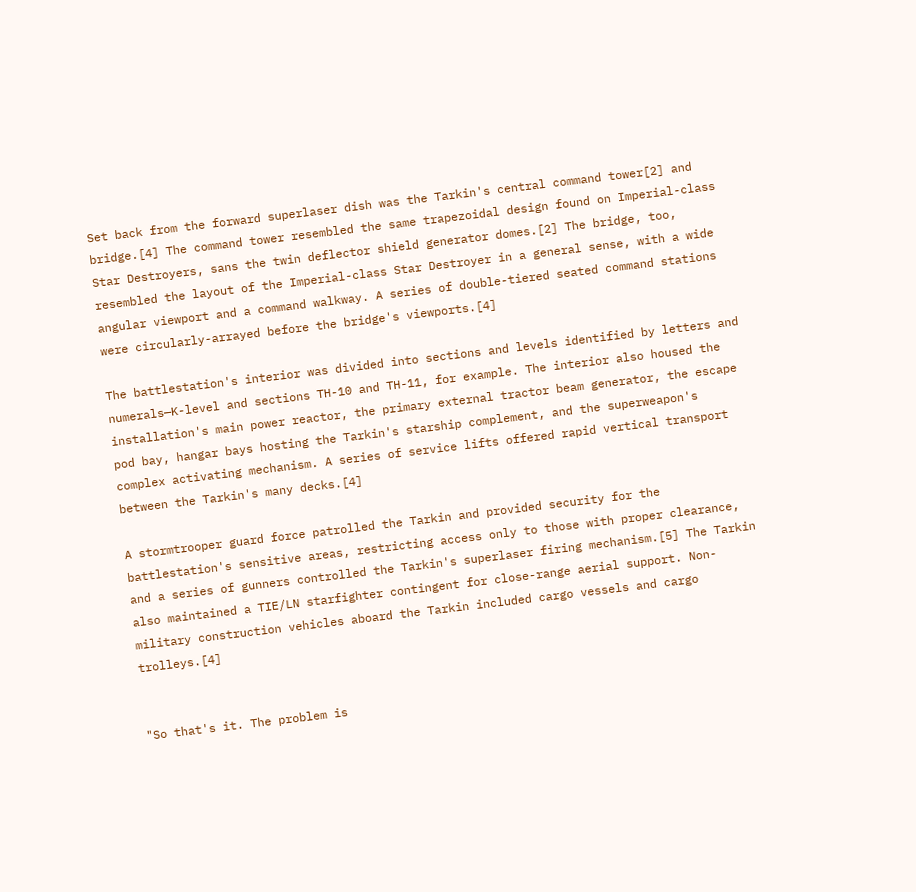Set back from the forward superlaser dish was the Tarkin's central command tower[2] and bridge.[4] The command tower resembled the same trapezoidal design found on Imperial-class Star Destroyers, sans the twin deflector shield generator domes.[2] The bridge, too, resembled the layout of the Imperial-class Star Destroyer in a general sense, with a wide angular viewport and a command walkway. A series of double-tiered seated command stations were circularly-arrayed before the bridge's viewports.[4]

The battlestation's interior was divided into sections and levels identified by letters and numerals—K-level and sections TH-10 and TH-11, for example. The interior also housed the installation's main power reactor, the primary external tractor beam generator, the escape pod bay, hangar bays hosting the Tarkin's starship complement, and the superweapon's complex activating mechanism. A series of service lifts offered rapid vertical transport between the Tarkin's many decks.[4]

A stormtrooper guard force patrolled the Tarkin and provided security for the battlestation's sensitive areas, restricting access only to those with proper clearance, and a series of gunners controlled the Tarkin's superlaser firing mechanism.[5] The Tarkin also maintained a TIE/LN starfighter contingent for close-range aerial support. Non-military construction vehicles aboard the Tarkin included cargo vessels and cargo trolleys.[4]


"So that's it. The problem is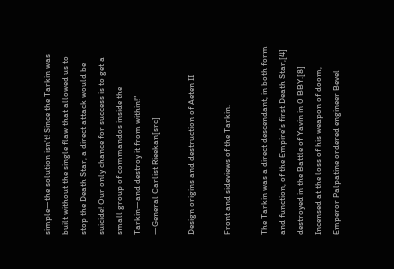simple—the solution isn't! Since the Tarkin was built without the single flaw that allowed us to stop the Death Star, a direct attack would be suicide! Our only chance for success is to get a small group of commandos inside the Tarkin—and destroy it from within!"
―General Carlist Rieekan[src]

Design origins and destruction of Aeten II

Front and sideviews of the Tarkin.

The Tarkin was a direct descendant, in both form and function, of the Empire's first Death Star,[4] destroyed in the Battle of Yavin in 0 BBY.[8] Incensed at the loss of his weapon of doom, Emperor Palpatine ordered engineer Bevel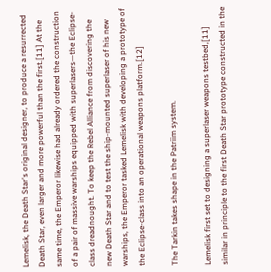Lemelisk, the Death Star's original designer, to produce a resurrected Death Star, even larger and more powerful than the first.[11] At the same time, the Emperor likewise had already ordered the construction of a pair of massive warships equipped with superlasers—the Eclipse-class dreadnought. To keep the Rebel Alliance from discovering the new Death Star and to test the ship-mounted superlaser of his new warships, the Emperor tasked Lemelisk with developing a prototype of the Eclipse-class into an operational weapons platform.[12]

The Tarkin takes shape in the Patriim system.

Lemelisk first set to designing a superlaser weapons testbed,[11] similar in principle to the first Death Star prototype constructed in the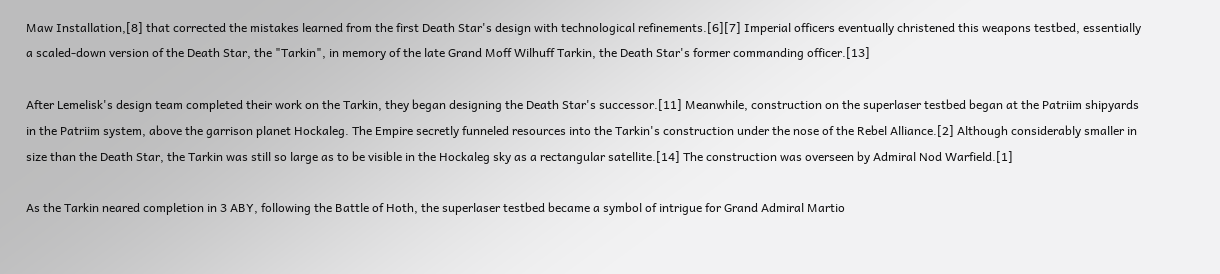Maw Installation,[8] that corrected the mistakes learned from the first Death Star's design with technological refinements.[6][7] Imperial officers eventually christened this weapons testbed, essentially a scaled-down version of the Death Star, the "Tarkin", in memory of the late Grand Moff Wilhuff Tarkin, the Death Star's former commanding officer.[13]

After Lemelisk's design team completed their work on the Tarkin, they began designing the Death Star's successor.[11] Meanwhile, construction on the superlaser testbed began at the Patriim shipyards in the Patriim system, above the garrison planet Hockaleg. The Empire secretly funneled resources into the Tarkin's construction under the nose of the Rebel Alliance.[2] Although considerably smaller in size than the Death Star, the Tarkin was still so large as to be visible in the Hockaleg sky as a rectangular satellite.[14] The construction was overseen by Admiral Nod Warfield.[1]

As the Tarkin neared completion in 3 ABY, following the Battle of Hoth, the superlaser testbed became a symbol of intrigue for Grand Admiral Martio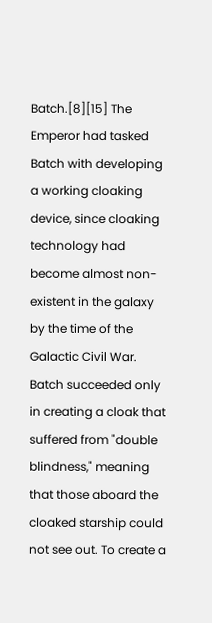Batch.[8][15] The Emperor had tasked Batch with developing a working cloaking device, since cloaking technology had become almost non-existent in the galaxy by the time of the Galactic Civil War. Batch succeeded only in creating a cloak that suffered from "double blindness," meaning that those aboard the cloaked starship could not see out. To create a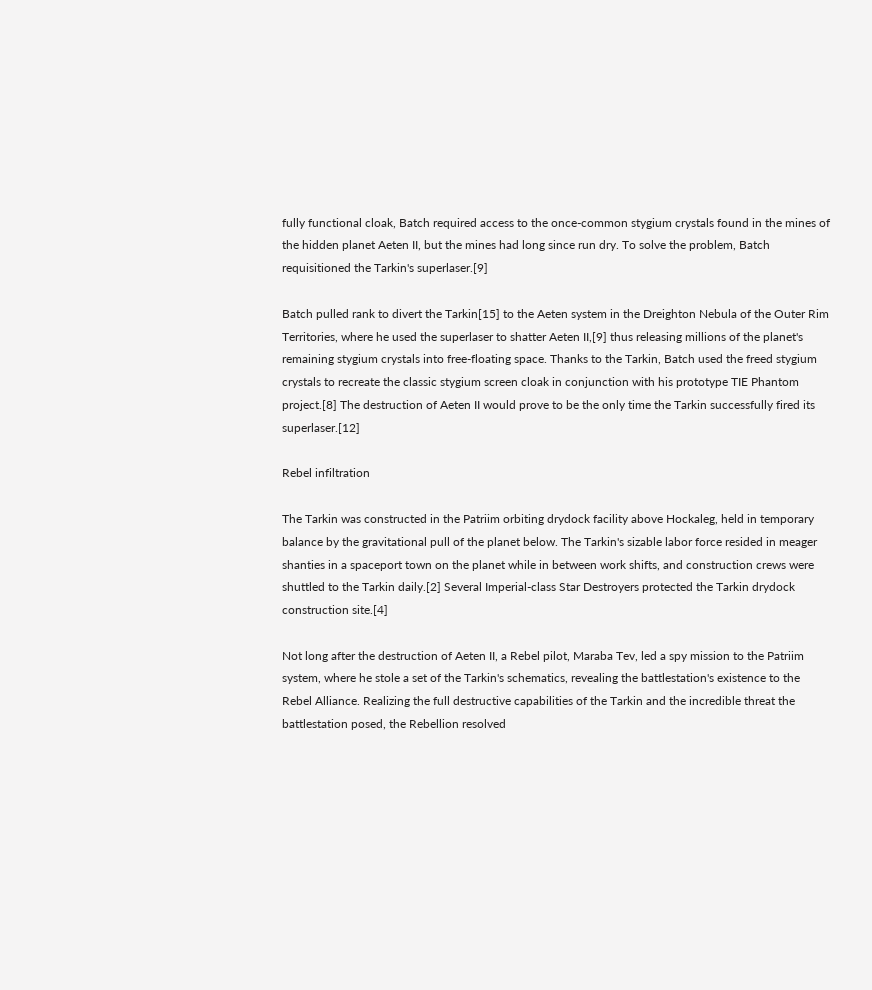fully functional cloak, Batch required access to the once-common stygium crystals found in the mines of the hidden planet Aeten II, but the mines had long since run dry. To solve the problem, Batch requisitioned the Tarkin's superlaser.[9]

Batch pulled rank to divert the Tarkin[15] to the Aeten system in the Dreighton Nebula of the Outer Rim Territories, where he used the superlaser to shatter Aeten II,[9] thus releasing millions of the planet's remaining stygium crystals into free-floating space. Thanks to the Tarkin, Batch used the freed stygium crystals to recreate the classic stygium screen cloak in conjunction with his prototype TIE Phantom project.[8] The destruction of Aeten II would prove to be the only time the Tarkin successfully fired its superlaser.[12]

Rebel infiltration

The Tarkin was constructed in the Patriim orbiting drydock facility above Hockaleg, held in temporary balance by the gravitational pull of the planet below. The Tarkin's sizable labor force resided in meager shanties in a spaceport town on the planet while in between work shifts, and construction crews were shuttled to the Tarkin daily.[2] Several Imperial-class Star Destroyers protected the Tarkin drydock construction site.[4]

Not long after the destruction of Aeten II, a Rebel pilot, Maraba Tev, led a spy mission to the Patriim system, where he stole a set of the Tarkin's schematics, revealing the battlestation's existence to the Rebel Alliance. Realizing the full destructive capabilities of the Tarkin and the incredible threat the battlestation posed, the Rebellion resolved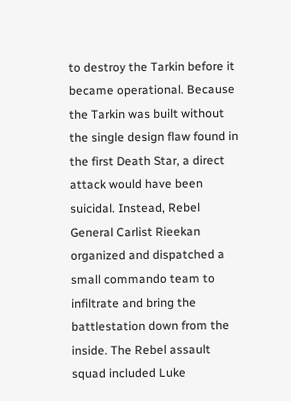to destroy the Tarkin before it became operational. Because the Tarkin was built without the single design flaw found in the first Death Star, a direct attack would have been suicidal. Instead, Rebel General Carlist Rieekan organized and dispatched a small commando team to infiltrate and bring the battlestation down from the inside. The Rebel assault squad included Luke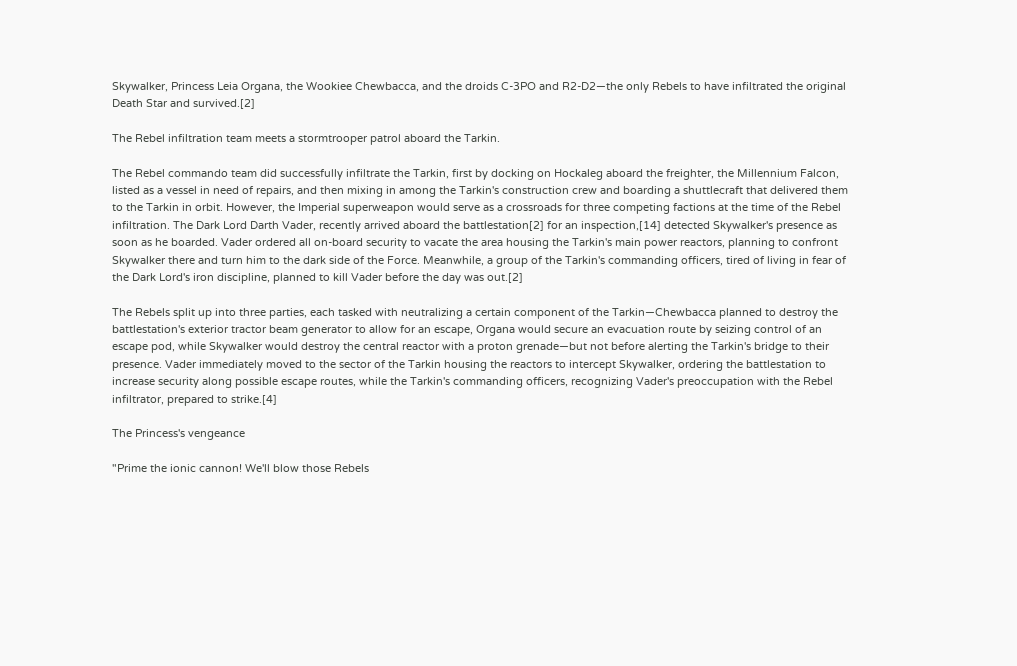Skywalker, Princess Leia Organa, the Wookiee Chewbacca, and the droids C-3PO and R2-D2—the only Rebels to have infiltrated the original Death Star and survived.[2]

The Rebel infiltration team meets a stormtrooper patrol aboard the Tarkin.

The Rebel commando team did successfully infiltrate the Tarkin, first by docking on Hockaleg aboard the freighter, the Millennium Falcon, listed as a vessel in need of repairs, and then mixing in among the Tarkin's construction crew and boarding a shuttlecraft that delivered them to the Tarkin in orbit. However, the Imperial superweapon would serve as a crossroads for three competing factions at the time of the Rebel infiltration. The Dark Lord Darth Vader, recently arrived aboard the battlestation[2] for an inspection,[14] detected Skywalker's presence as soon as he boarded. Vader ordered all on-board security to vacate the area housing the Tarkin's main power reactors, planning to confront Skywalker there and turn him to the dark side of the Force. Meanwhile, a group of the Tarkin's commanding officers, tired of living in fear of the Dark Lord's iron discipline, planned to kill Vader before the day was out.[2]

The Rebels split up into three parties, each tasked with neutralizing a certain component of the Tarkin—Chewbacca planned to destroy the battlestation's exterior tractor beam generator to allow for an escape, Organa would secure an evacuation route by seizing control of an escape pod, while Skywalker would destroy the central reactor with a proton grenade—but not before alerting the Tarkin's bridge to their presence. Vader immediately moved to the sector of the Tarkin housing the reactors to intercept Skywalker, ordering the battlestation to increase security along possible escape routes, while the Tarkin's commanding officers, recognizing Vader's preoccupation with the Rebel infiltrator, prepared to strike.[4]

The Princess's vengeance

"Prime the ionic cannon! We'll blow those Rebels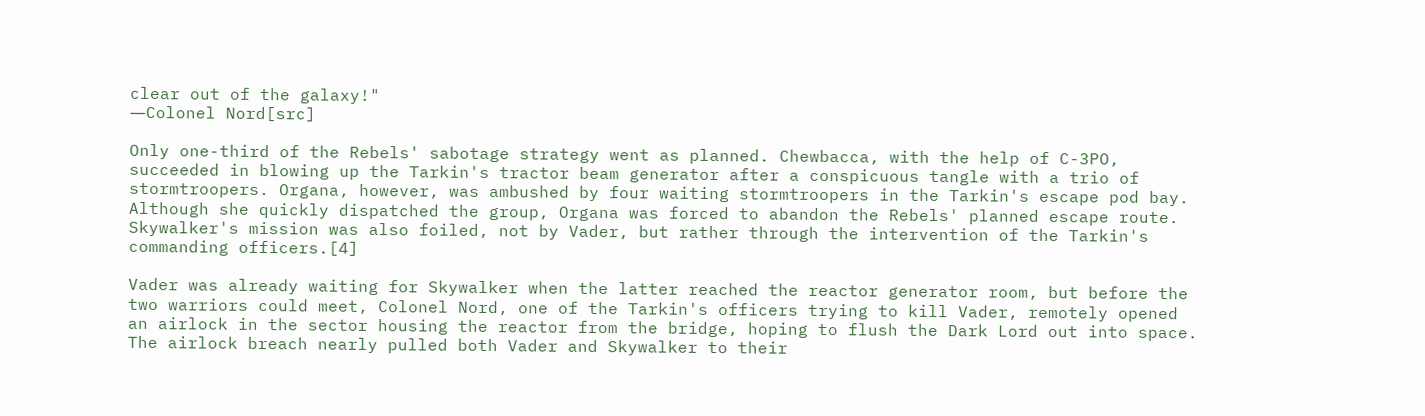clear out of the galaxy!"
―Colonel Nord[src]

Only one-third of the Rebels' sabotage strategy went as planned. Chewbacca, with the help of C-3PO, succeeded in blowing up the Tarkin's tractor beam generator after a conspicuous tangle with a trio of stormtroopers. Organa, however, was ambushed by four waiting stormtroopers in the Tarkin's escape pod bay. Although she quickly dispatched the group, Organa was forced to abandon the Rebels' planned escape route. Skywalker's mission was also foiled, not by Vader, but rather through the intervention of the Tarkin's commanding officers.[4]

Vader was already waiting for Skywalker when the latter reached the reactor generator room, but before the two warriors could meet, Colonel Nord, one of the Tarkin's officers trying to kill Vader, remotely opened an airlock in the sector housing the reactor from the bridge, hoping to flush the Dark Lord out into space. The airlock breach nearly pulled both Vader and Skywalker to their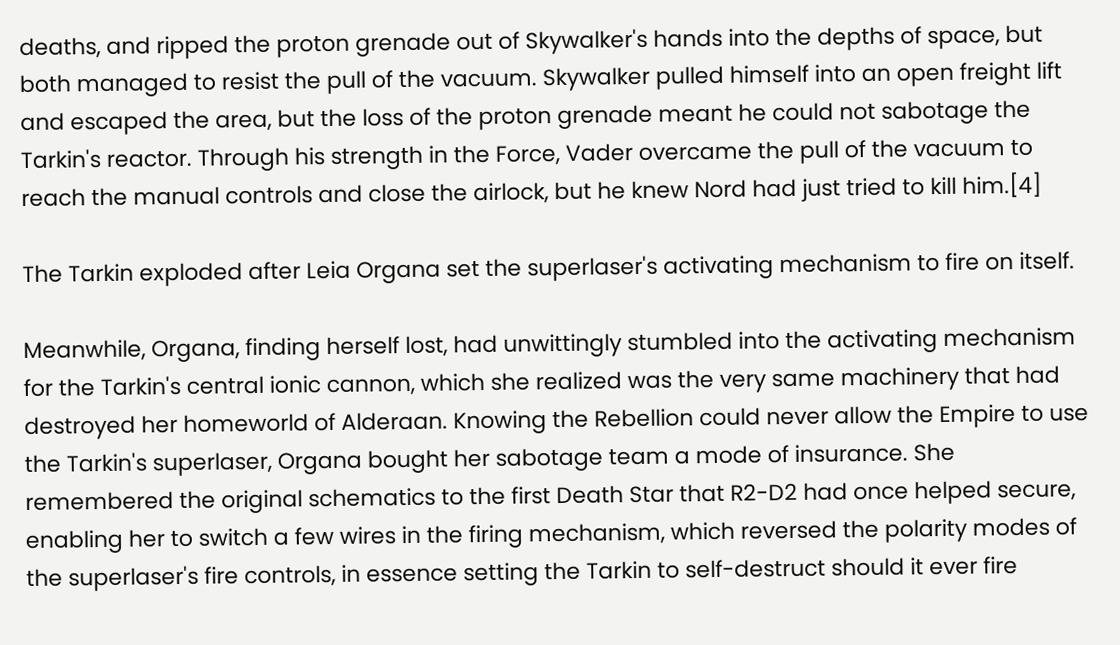deaths, and ripped the proton grenade out of Skywalker's hands into the depths of space, but both managed to resist the pull of the vacuum. Skywalker pulled himself into an open freight lift and escaped the area, but the loss of the proton grenade meant he could not sabotage the Tarkin's reactor. Through his strength in the Force, Vader overcame the pull of the vacuum to reach the manual controls and close the airlock, but he knew Nord had just tried to kill him.[4]

The Tarkin exploded after Leia Organa set the superlaser's activating mechanism to fire on itself.

Meanwhile, Organa, finding herself lost, had unwittingly stumbled into the activating mechanism for the Tarkin's central ionic cannon, which she realized was the very same machinery that had destroyed her homeworld of Alderaan. Knowing the Rebellion could never allow the Empire to use the Tarkin's superlaser, Organa bought her sabotage team a mode of insurance. She remembered the original schematics to the first Death Star that R2-D2 had once helped secure, enabling her to switch a few wires in the firing mechanism, which reversed the polarity modes of the superlaser's fire controls, in essence setting the Tarkin to self-destruct should it ever fire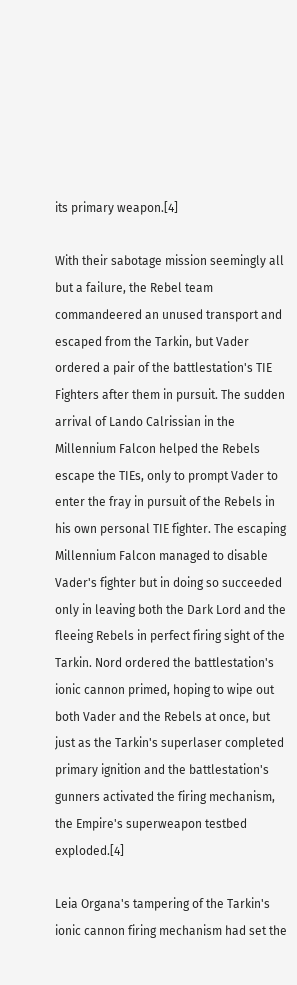its primary weapon.[4]

With their sabotage mission seemingly all but a failure, the Rebel team commandeered an unused transport and escaped from the Tarkin, but Vader ordered a pair of the battlestation's TIE Fighters after them in pursuit. The sudden arrival of Lando Calrissian in the Millennium Falcon helped the Rebels escape the TIEs, only to prompt Vader to enter the fray in pursuit of the Rebels in his own personal TIE fighter. The escaping Millennium Falcon managed to disable Vader's fighter but in doing so succeeded only in leaving both the Dark Lord and the fleeing Rebels in perfect firing sight of the Tarkin. Nord ordered the battlestation's ionic cannon primed, hoping to wipe out both Vader and the Rebels at once, but just as the Tarkin's superlaser completed primary ignition and the battlestation's gunners activated the firing mechanism, the Empire's superweapon testbed exploded.[4]

Leia Organa's tampering of the Tarkin's ionic cannon firing mechanism had set the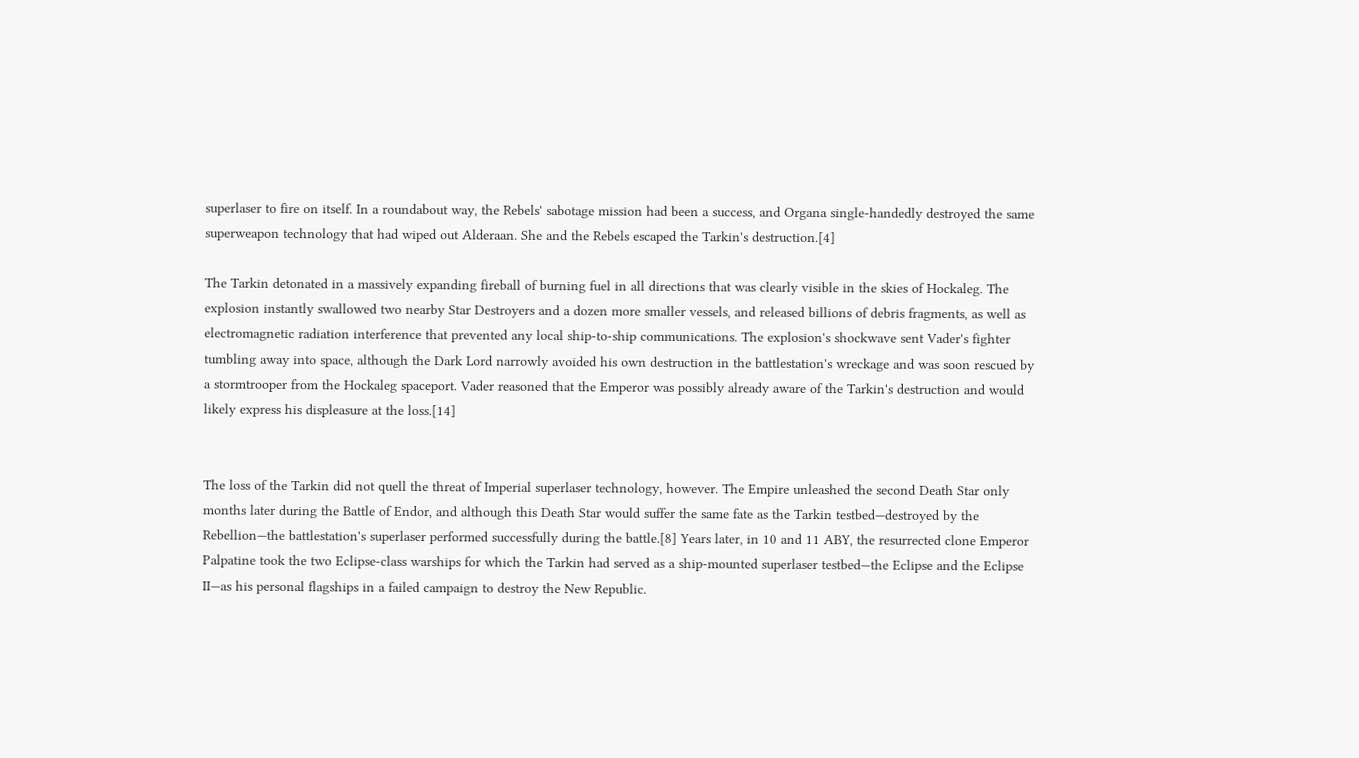superlaser to fire on itself. In a roundabout way, the Rebels' sabotage mission had been a success, and Organa single-handedly destroyed the same superweapon technology that had wiped out Alderaan. She and the Rebels escaped the Tarkin's destruction.[4]

The Tarkin detonated in a massively expanding fireball of burning fuel in all directions that was clearly visible in the skies of Hockaleg. The explosion instantly swallowed two nearby Star Destroyers and a dozen more smaller vessels, and released billions of debris fragments, as well as electromagnetic radiation interference that prevented any local ship-to-ship communications. The explosion's shockwave sent Vader's fighter tumbling away into space, although the Dark Lord narrowly avoided his own destruction in the battlestation's wreckage and was soon rescued by a stormtrooper from the Hockaleg spaceport. Vader reasoned that the Emperor was possibly already aware of the Tarkin's destruction and would likely express his displeasure at the loss.[14]


The loss of the Tarkin did not quell the threat of Imperial superlaser technology, however. The Empire unleashed the second Death Star only months later during the Battle of Endor, and although this Death Star would suffer the same fate as the Tarkin testbed—destroyed by the Rebellion—the battlestation's superlaser performed successfully during the battle.[8] Years later, in 10 and 11 ABY, the resurrected clone Emperor Palpatine took the two Eclipse-class warships for which the Tarkin had served as a ship-mounted superlaser testbed—the Eclipse and the Eclipse II—as his personal flagships in a failed campaign to destroy the New Republic.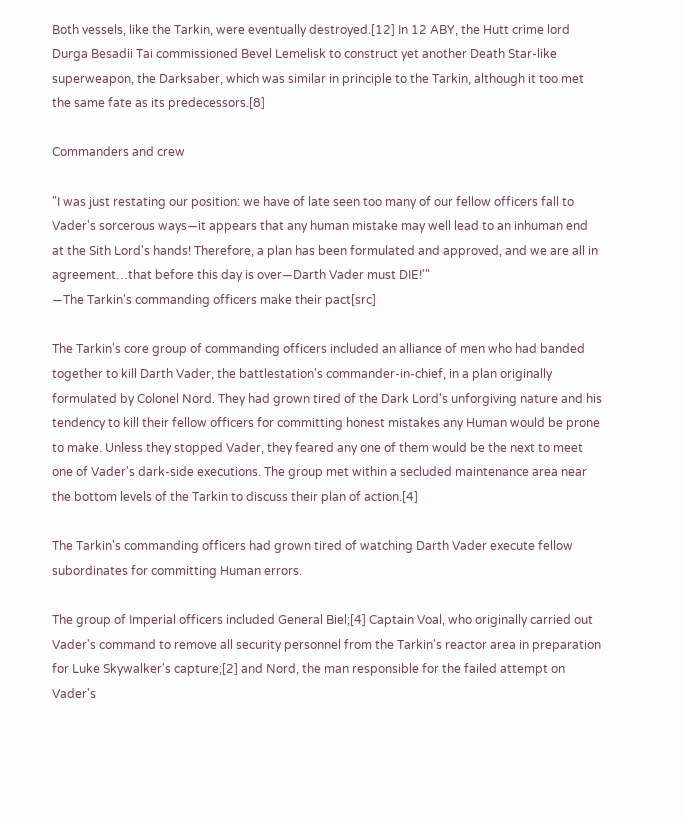Both vessels, like the Tarkin, were eventually destroyed.[12] In 12 ABY, the Hutt crime lord Durga Besadii Tai commissioned Bevel Lemelisk to construct yet another Death Star-like superweapon, the Darksaber, which was similar in principle to the Tarkin, although it too met the same fate as its predecessors.[8]

Commanders and crew

"I was just restating our position: we have of late seen too many of our fellow officers fall to Vader's sorcerous ways—it appears that any human mistake may well lead to an inhuman end at the Sith Lord's hands! Therefore, a plan has been formulated and approved, and we are all in agreement…that before this day is over—Darth Vader must DIE!'"
―The Tarkin's commanding officers make their pact[src]

The Tarkin's core group of commanding officers included an alliance of men who had banded together to kill Darth Vader, the battlestation's commander-in-chief, in a plan originally formulated by Colonel Nord. They had grown tired of the Dark Lord's unforgiving nature and his tendency to kill their fellow officers for committing honest mistakes any Human would be prone to make. Unless they stopped Vader, they feared any one of them would be the next to meet one of Vader's dark-side executions. The group met within a secluded maintenance area near the bottom levels of the Tarkin to discuss their plan of action.[4]

The Tarkin's commanding officers had grown tired of watching Darth Vader execute fellow subordinates for committing Human errors.

The group of Imperial officers included General Biel;[4] Captain Voal, who originally carried out Vader's command to remove all security personnel from the Tarkin's reactor area in preparation for Luke Skywalker's capture;[2] and Nord, the man responsible for the failed attempt on Vader's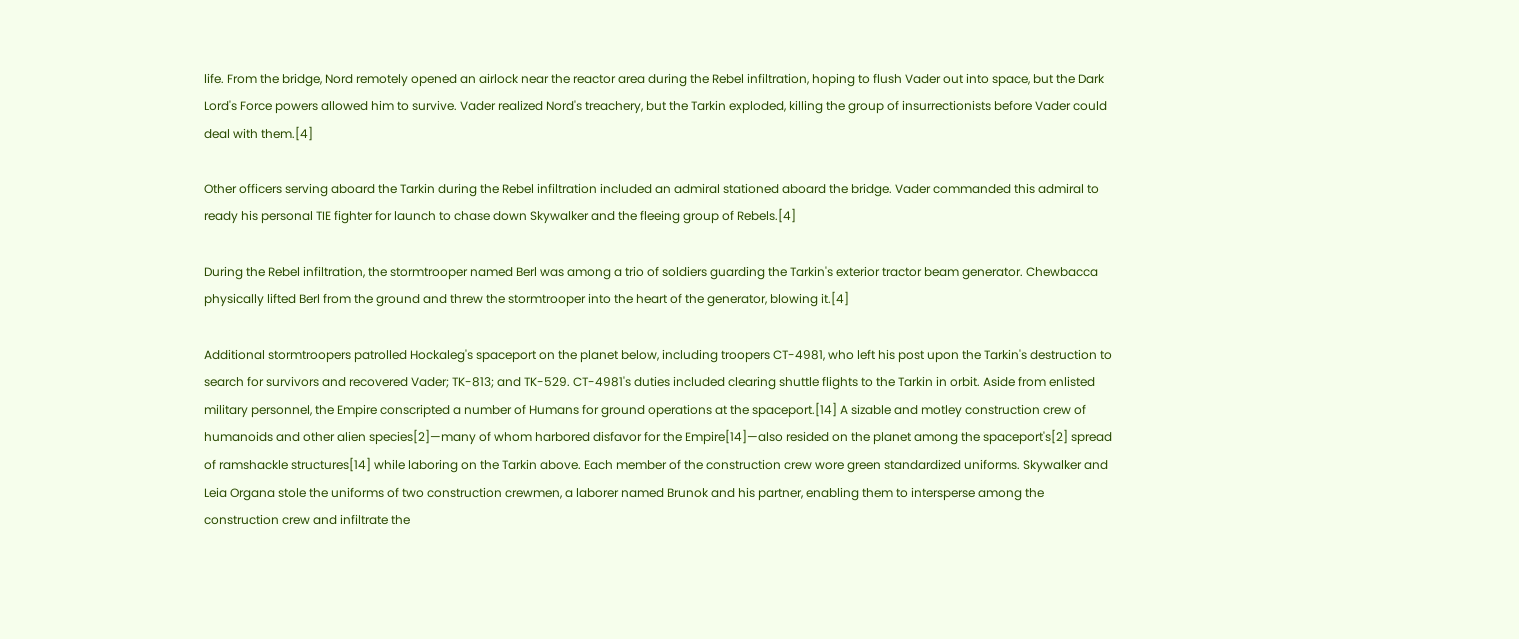life. From the bridge, Nord remotely opened an airlock near the reactor area during the Rebel infiltration, hoping to flush Vader out into space, but the Dark Lord's Force powers allowed him to survive. Vader realized Nord's treachery, but the Tarkin exploded, killing the group of insurrectionists before Vader could deal with them.[4]

Other officers serving aboard the Tarkin during the Rebel infiltration included an admiral stationed aboard the bridge. Vader commanded this admiral to ready his personal TIE fighter for launch to chase down Skywalker and the fleeing group of Rebels.[4]

During the Rebel infiltration, the stormtrooper named Berl was among a trio of soldiers guarding the Tarkin's exterior tractor beam generator. Chewbacca physically lifted Berl from the ground and threw the stormtrooper into the heart of the generator, blowing it.[4]

Additional stormtroopers patrolled Hockaleg's spaceport on the planet below, including troopers CT-4981, who left his post upon the Tarkin's destruction to search for survivors and recovered Vader; TK-813; and TK-529. CT-4981's duties included clearing shuttle flights to the Tarkin in orbit. Aside from enlisted military personnel, the Empire conscripted a number of Humans for ground operations at the spaceport.[14] A sizable and motley construction crew of humanoids and other alien species[2]—many of whom harbored disfavor for the Empire[14]—also resided on the planet among the spaceport's[2] spread of ramshackle structures[14] while laboring on the Tarkin above. Each member of the construction crew wore green standardized uniforms. Skywalker and Leia Organa stole the uniforms of two construction crewmen, a laborer named Brunok and his partner, enabling them to intersperse among the construction crew and infiltrate the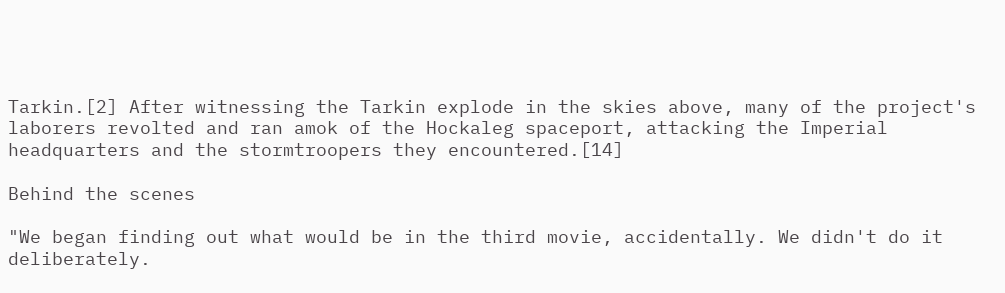Tarkin.[2] After witnessing the Tarkin explode in the skies above, many of the project's laborers revolted and ran amok of the Hockaleg spaceport, attacking the Imperial headquarters and the stormtroopers they encountered.[14]

Behind the scenes

"We began finding out what would be in the third movie, accidentally. We didn't do it deliberately.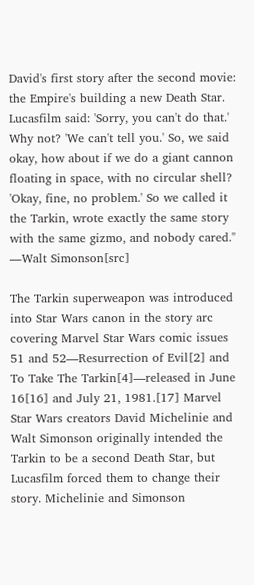David's first story after the second movie: the Empire's building a new Death Star. Lucasfilm said: 'Sorry, you can't do that.' Why not? 'We can't tell you.' So, we said okay, how about if we do a giant cannon floating in space, with no circular shell? 'Okay, fine, no problem.' So we called it the Tarkin, wrote exactly the same story with the same gizmo, and nobody cared."
―Walt Simonson[src]

The Tarkin superweapon was introduced into Star Wars canon in the story arc covering Marvel Star Wars comic issues 51 and 52—Resurrection of Evil[2] and To Take The Tarkin[4]—released in June 16[16] and July 21, 1981.[17] Marvel Star Wars creators David Michelinie and Walt Simonson originally intended the Tarkin to be a second Death Star, but Lucasfilm forced them to change their story. Michelinie and Simonson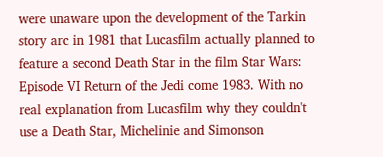were unaware upon the development of the Tarkin story arc in 1981 that Lucasfilm actually planned to feature a second Death Star in the film Star Wars: Episode VI Return of the Jedi come 1983. With no real explanation from Lucasfilm why they couldn't use a Death Star, Michelinie and Simonson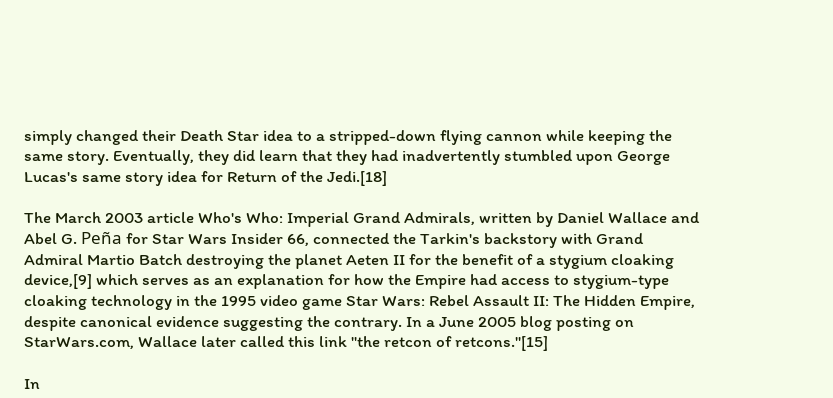simply changed their Death Star idea to a stripped-down flying cannon while keeping the same story. Eventually, they did learn that they had inadvertently stumbled upon George Lucas's same story idea for Return of the Jedi.[18]

The March 2003 article Who's Who: Imperial Grand Admirals, written by Daniel Wallace and Abel G. Peña for Star Wars Insider 66, connected the Tarkin's backstory with Grand Admiral Martio Batch destroying the planet Aeten II for the benefit of a stygium cloaking device,[9] which serves as an explanation for how the Empire had access to stygium-type cloaking technology in the 1995 video game Star Wars: Rebel Assault II: The Hidden Empire, despite canonical evidence suggesting the contrary. In a June 2005 blog posting on StarWars.com, Wallace later called this link "the retcon of retcons."[15]

In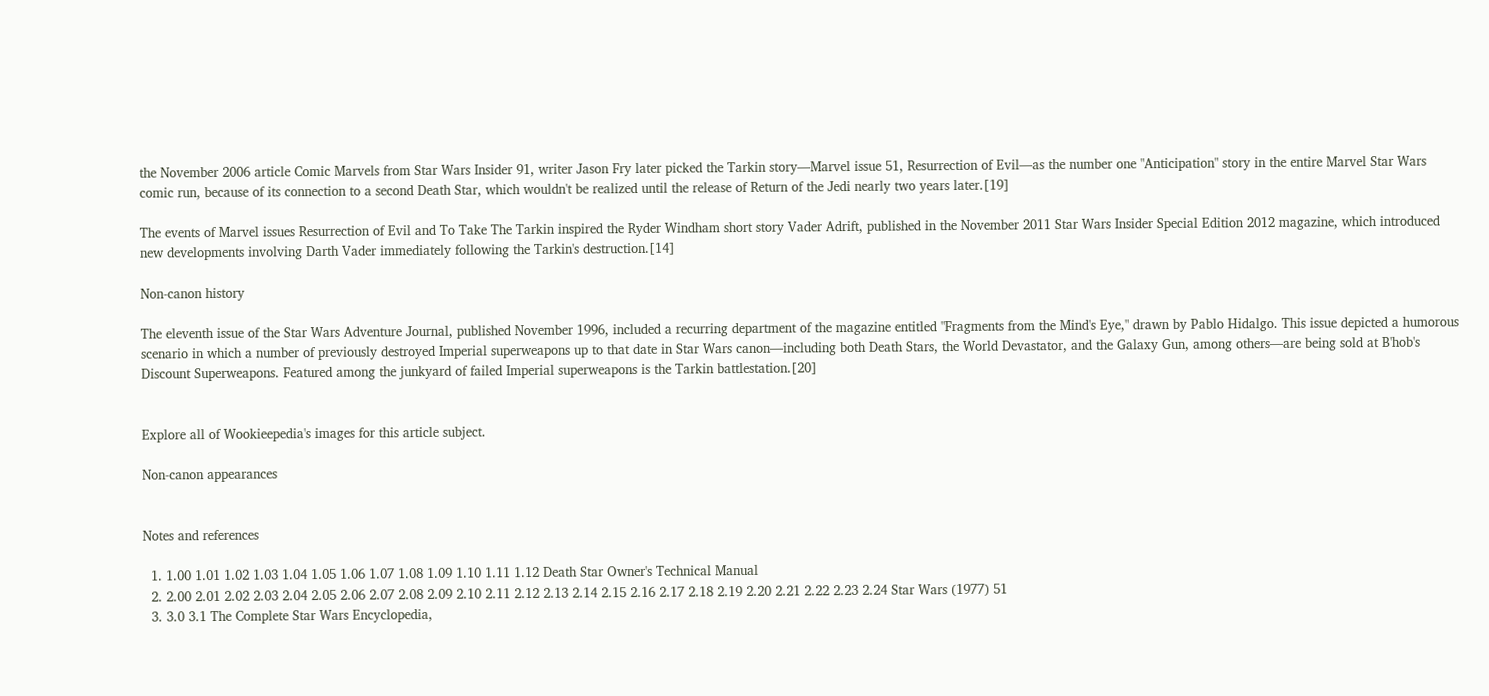the November 2006 article Comic Marvels from Star Wars Insider 91, writer Jason Fry later picked the Tarkin story—Marvel issue 51, Resurrection of Evil—as the number one "Anticipation" story in the entire Marvel Star Wars comic run, because of its connection to a second Death Star, which wouldn't be realized until the release of Return of the Jedi nearly two years later.[19]

The events of Marvel issues Resurrection of Evil and To Take The Tarkin inspired the Ryder Windham short story Vader Adrift, published in the November 2011 Star Wars Insider Special Edition 2012 magazine, which introduced new developments involving Darth Vader immediately following the Tarkin's destruction.[14]

Non-canon history

The eleventh issue of the Star Wars Adventure Journal, published November 1996, included a recurring department of the magazine entitled "Fragments from the Mind's Eye," drawn by Pablo Hidalgo. This issue depicted a humorous scenario in which a number of previously destroyed Imperial superweapons up to that date in Star Wars canon—including both Death Stars, the World Devastator, and the Galaxy Gun, among others—are being sold at B'hob's Discount Superweapons. Featured among the junkyard of failed Imperial superweapons is the Tarkin battlestation.[20]


Explore all of Wookieepedia's images for this article subject.

Non-canon appearances


Notes and references

  1. 1.00 1.01 1.02 1.03 1.04 1.05 1.06 1.07 1.08 1.09 1.10 1.11 1.12 Death Star Owner's Technical Manual
  2. 2.00 2.01 2.02 2.03 2.04 2.05 2.06 2.07 2.08 2.09 2.10 2.11 2.12 2.13 2.14 2.15 2.16 2.17 2.18 2.19 2.20 2.21 2.22 2.23 2.24 Star Wars (1977) 51
  3. 3.0 3.1 The Complete Star Wars Encyclopedia,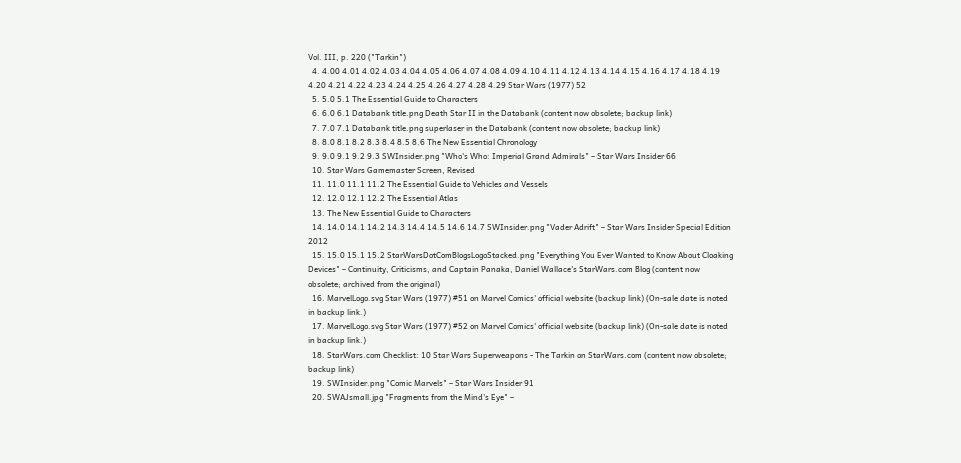Vol. III, p. 220 ("Tarkin")
  4. 4.00 4.01 4.02 4.03 4.04 4.05 4.06 4.07 4.08 4.09 4.10 4.11 4.12 4.13 4.14 4.15 4.16 4.17 4.18 4.19 4.20 4.21 4.22 4.23 4.24 4.25 4.26 4.27 4.28 4.29 Star Wars (1977) 52
  5. 5.0 5.1 The Essential Guide to Characters
  6. 6.0 6.1 Databank title.png Death Star II in the Databank (content now obsolete; backup link)
  7. 7.0 7.1 Databank title.png superlaser in the Databank (content now obsolete; backup link)
  8. 8.0 8.1 8.2 8.3 8.4 8.5 8.6 The New Essential Chronology
  9. 9.0 9.1 9.2 9.3 SWInsider.png "Who's Who: Imperial Grand Admirals" – Star Wars Insider 66
  10. Star Wars Gamemaster Screen, Revised
  11. 11.0 11.1 11.2 The Essential Guide to Vehicles and Vessels
  12. 12.0 12.1 12.2 The Essential Atlas
  13. The New Essential Guide to Characters
  14. 14.0 14.1 14.2 14.3 14.4 14.5 14.6 14.7 SWInsider.png "Vader Adrift" – Star Wars Insider Special Edition 2012
  15. 15.0 15.1 15.2 StarWarsDotComBlogsLogoStacked.png "Everything You Ever Wanted to Know About Cloaking Devices" – Continuity, Criticisms, and Captain Panaka, Daniel Wallace's StarWars.com Blog (content now obsolete; archived from the original)
  16. MarvelLogo.svg Star Wars (1977) #51 on Marvel Comics' official website (backup link) (On-sale date is noted in backup link.)
  17. MarvelLogo.svg Star Wars (1977) #52 on Marvel Comics' official website (backup link) (On-sale date is noted in backup link.)
  18. StarWars.com Checklist: 10 Star Wars Superweapons - The Tarkin on StarWars.com (content now obsolete; backup link)
  19. SWInsider.png "Comic Marvels" – Star Wars Insider 91
  20. SWAJsmall.jpg "Fragments from the Mind's Eye" –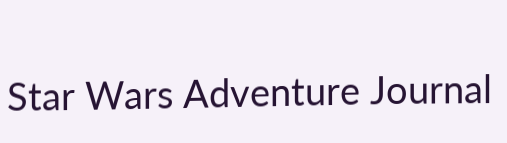Star Wars Adventure Journal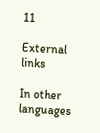11

External links

In other languages